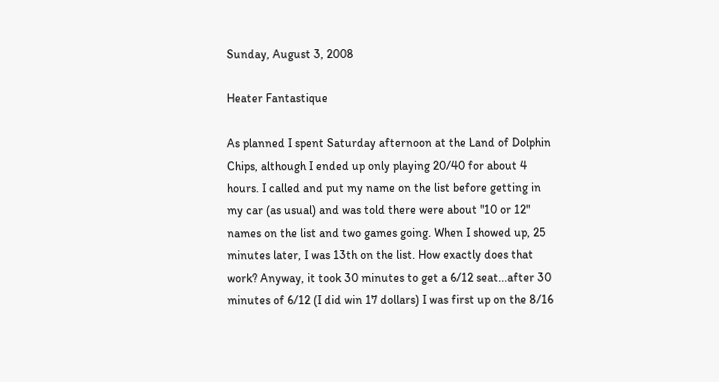Sunday, August 3, 2008

Heater Fantastique

As planned I spent Saturday afternoon at the Land of Dolphin Chips, although I ended up only playing 20/40 for about 4 hours. I called and put my name on the list before getting in my car (as usual) and was told there were about "10 or 12" names on the list and two games going. When I showed up, 25 minutes later, I was 13th on the list. How exactly does that work? Anyway, it took 30 minutes to get a 6/12 seat...after 30 minutes of 6/12 (I did win 17 dollars) I was first up on the 8/16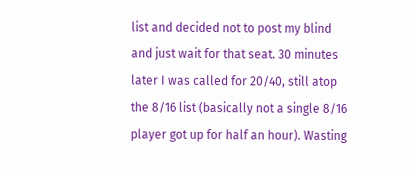list and decided not to post my blind and just wait for that seat. 30 minutes later I was called for 20/40, still atop the 8/16 list (basically not a single 8/16 player got up for half an hour). Wasting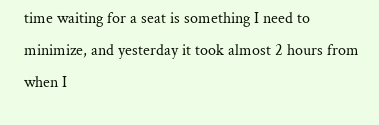time waiting for a seat is something I need to minimize, and yesterday it took almost 2 hours from when I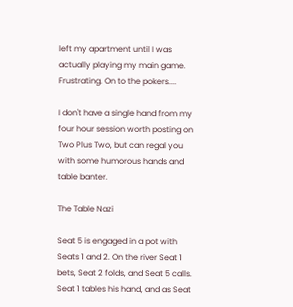left my apartment until I was actually playing my main game. Frustrating. On to the pokers....

I don't have a single hand from my four hour session worth posting on Two Plus Two, but can regal you with some humorous hands and table banter.

The Table Nazi

Seat 5 is engaged in a pot with Seats 1 and 2. On the river Seat 1 bets, Seat 2 folds, and Seat 5 calls. Seat 1 tables his hand, and as Seat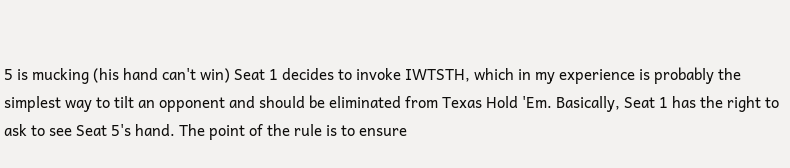5 is mucking (his hand can't win) Seat 1 decides to invoke IWTSTH, which in my experience is probably the simplest way to tilt an opponent and should be eliminated from Texas Hold 'Em. Basically, Seat 1 has the right to ask to see Seat 5's hand. The point of the rule is to ensure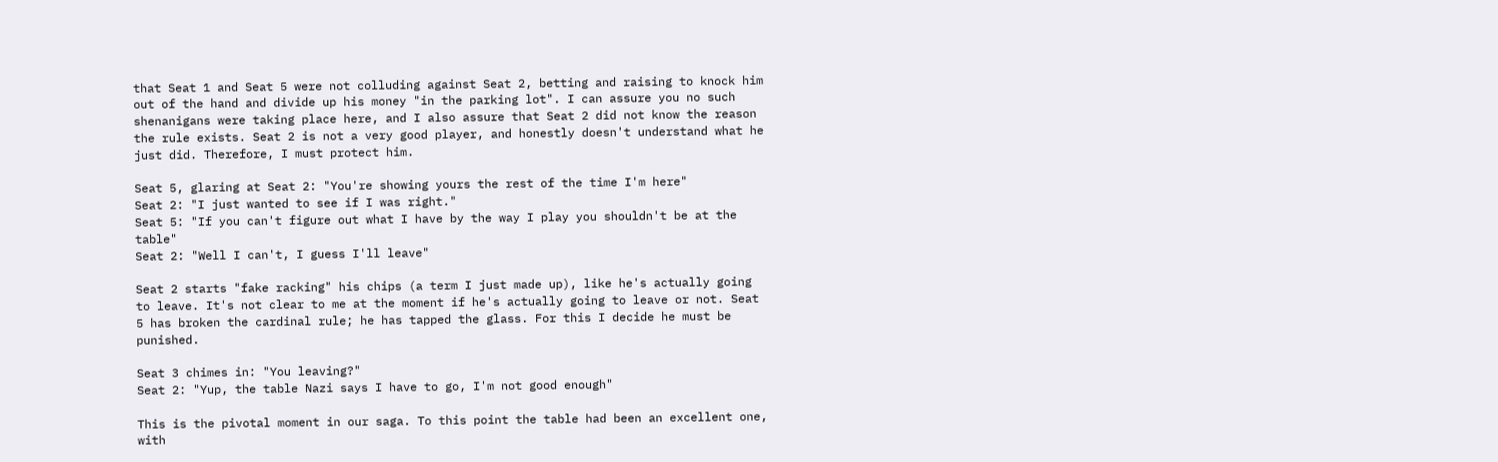that Seat 1 and Seat 5 were not colluding against Seat 2, betting and raising to knock him out of the hand and divide up his money "in the parking lot". I can assure you no such shenanigans were taking place here, and I also assure that Seat 2 did not know the reason the rule exists. Seat 2 is not a very good player, and honestly doesn't understand what he just did. Therefore, I must protect him.

Seat 5, glaring at Seat 2: "You're showing yours the rest of the time I'm here"
Seat 2: "I just wanted to see if I was right."
Seat 5: "If you can't figure out what I have by the way I play you shouldn't be at the table"
Seat 2: "Well I can't, I guess I'll leave"

Seat 2 starts "fake racking" his chips (a term I just made up), like he's actually going to leave. It's not clear to me at the moment if he's actually going to leave or not. Seat 5 has broken the cardinal rule; he has tapped the glass. For this I decide he must be punished.

Seat 3 chimes in: "You leaving?"
Seat 2: "Yup, the table Nazi says I have to go, I'm not good enough"

This is the pivotal moment in our saga. To this point the table had been an excellent one, with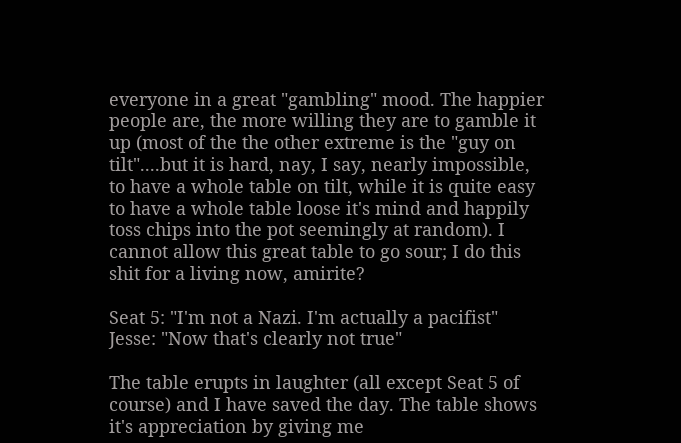everyone in a great "gambling" mood. The happier people are, the more willing they are to gamble it up (most of the the other extreme is the "guy on tilt"....but it is hard, nay, I say, nearly impossible, to have a whole table on tilt, while it is quite easy to have a whole table loose it's mind and happily toss chips into the pot seemingly at random). I cannot allow this great table to go sour; I do this shit for a living now, amirite?

Seat 5: "I'm not a Nazi. I'm actually a pacifist"
Jesse: "Now that's clearly not true"

The table erupts in laughter (all except Seat 5 of course) and I have saved the day. The table shows it's appreciation by giving me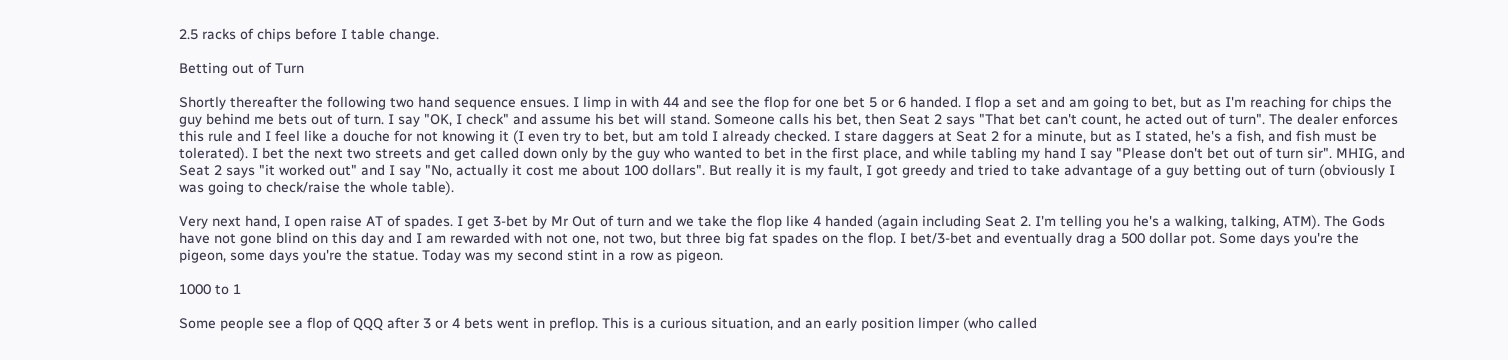2.5 racks of chips before I table change.

Betting out of Turn

Shortly thereafter the following two hand sequence ensues. I limp in with 44 and see the flop for one bet 5 or 6 handed. I flop a set and am going to bet, but as I'm reaching for chips the guy behind me bets out of turn. I say "OK, I check" and assume his bet will stand. Someone calls his bet, then Seat 2 says "That bet can't count, he acted out of turn". The dealer enforces this rule and I feel like a douche for not knowing it (I even try to bet, but am told I already checked. I stare daggers at Seat 2 for a minute, but as I stated, he's a fish, and fish must be tolerated). I bet the next two streets and get called down only by the guy who wanted to bet in the first place, and while tabling my hand I say "Please don't bet out of turn sir". MHIG, and Seat 2 says "it worked out" and I say "No, actually it cost me about 100 dollars". But really it is my fault, I got greedy and tried to take advantage of a guy betting out of turn (obviously I was going to check/raise the whole table).

Very next hand, I open raise AT of spades. I get 3-bet by Mr Out of turn and we take the flop like 4 handed (again including Seat 2. I'm telling you he's a walking, talking, ATM). The Gods have not gone blind on this day and I am rewarded with not one, not two, but three big fat spades on the flop. I bet/3-bet and eventually drag a 500 dollar pot. Some days you're the pigeon, some days you're the statue. Today was my second stint in a row as pigeon.

1000 to 1

Some people see a flop of QQQ after 3 or 4 bets went in preflop. This is a curious situation, and an early position limper (who called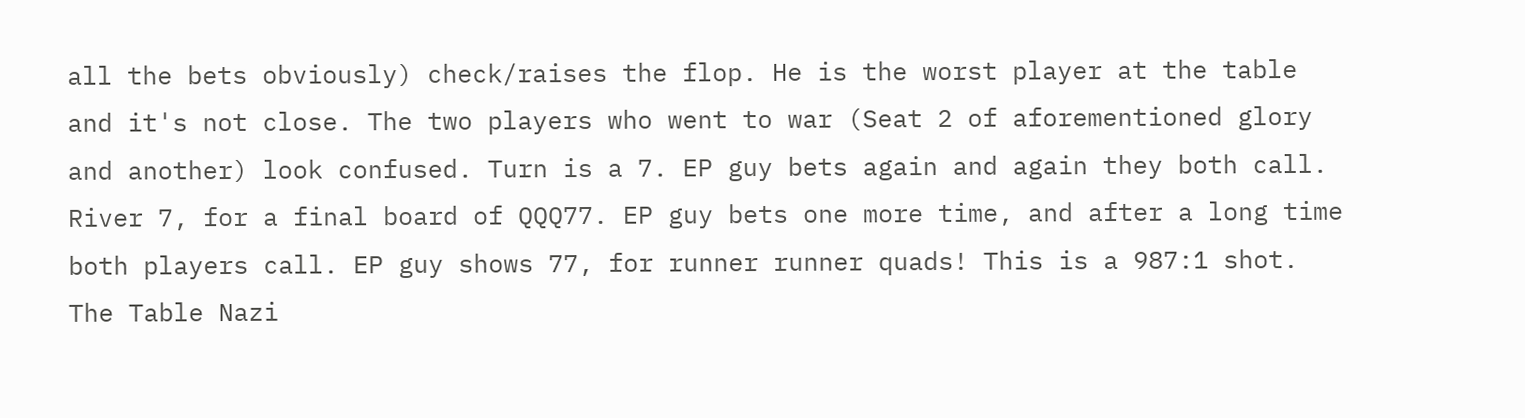all the bets obviously) check/raises the flop. He is the worst player at the table and it's not close. The two players who went to war (Seat 2 of aforementioned glory and another) look confused. Turn is a 7. EP guy bets again and again they both call. River 7, for a final board of QQQ77. EP guy bets one more time, and after a long time both players call. EP guy shows 77, for runner runner quads! This is a 987:1 shot. The Table Nazi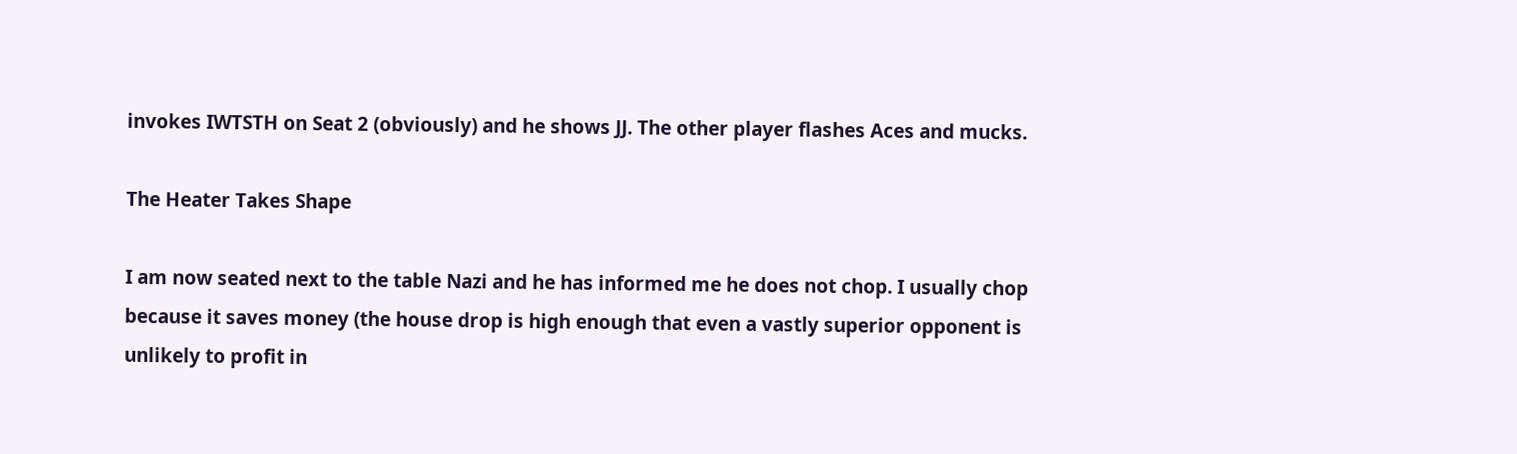invokes IWTSTH on Seat 2 (obviously) and he shows JJ. The other player flashes Aces and mucks.

The Heater Takes Shape

I am now seated next to the table Nazi and he has informed me he does not chop. I usually chop because it saves money (the house drop is high enough that even a vastly superior opponent is unlikely to profit in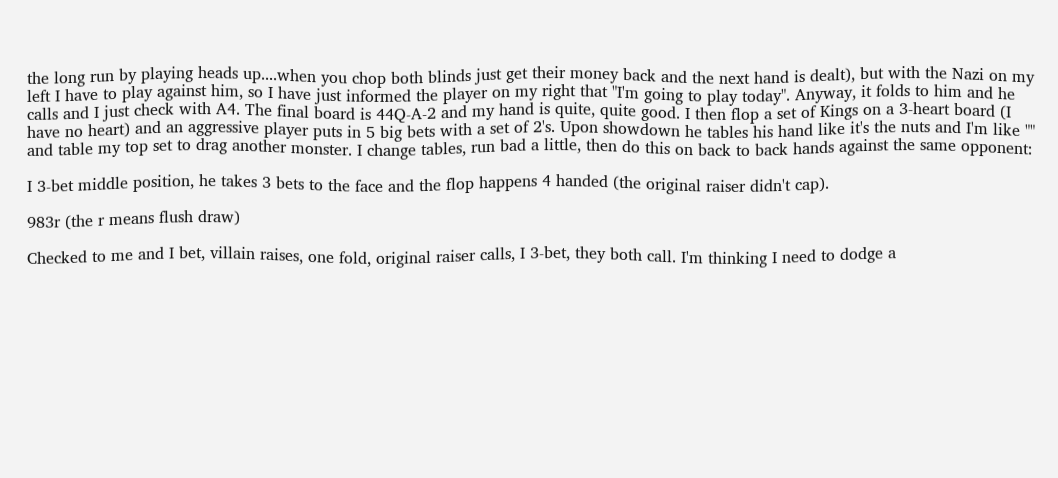the long run by playing heads up....when you chop both blinds just get their money back and the next hand is dealt), but with the Nazi on my left I have to play against him, so I have just informed the player on my right that "I'm going to play today". Anyway, it folds to him and he calls and I just check with A4. The final board is 44Q-A-2 and my hand is quite, quite good. I then flop a set of Kings on a 3-heart board (I have no heart) and an aggressive player puts in 5 big bets with a set of 2's. Upon showdown he tables his hand like it's the nuts and I'm like "" and table my top set to drag another monster. I change tables, run bad a little, then do this on back to back hands against the same opponent:

I 3-bet middle position, he takes 3 bets to the face and the flop happens 4 handed (the original raiser didn't cap).

983r (the r means flush draw)

Checked to me and I bet, villain raises, one fold, original raiser calls, I 3-bet, they both call. I'm thinking I need to dodge a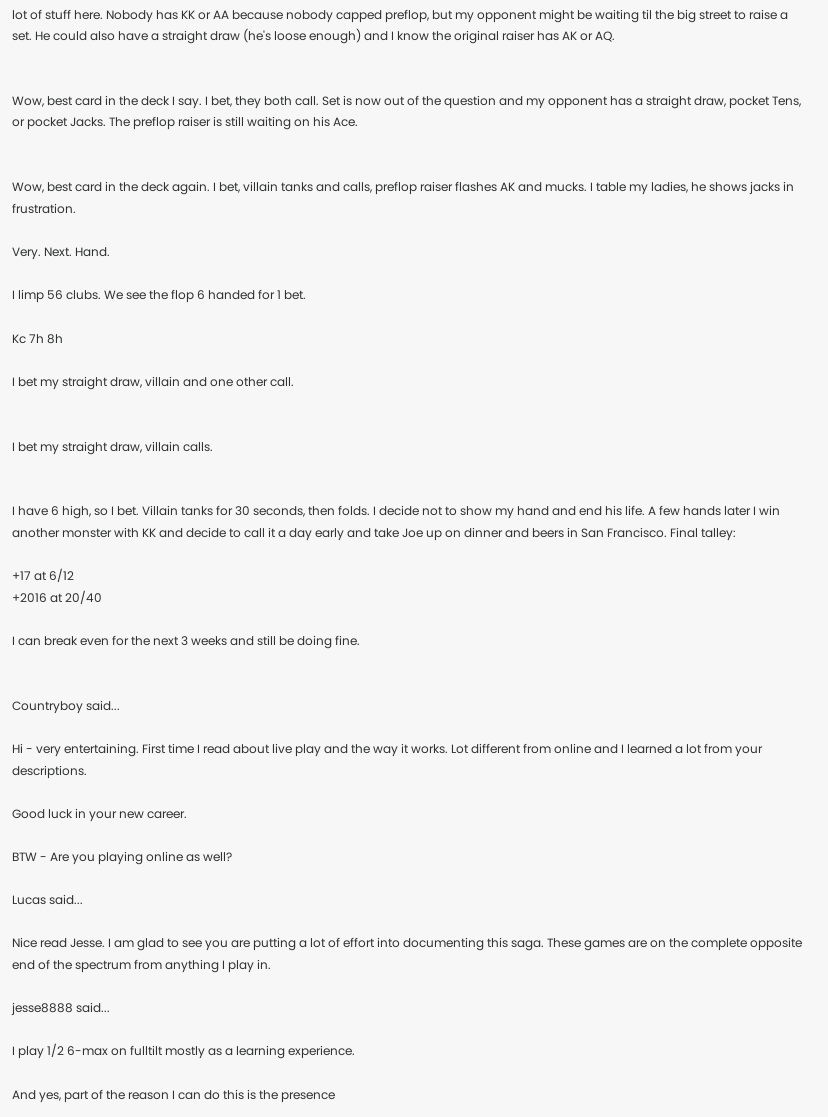lot of stuff here. Nobody has KK or AA because nobody capped preflop, but my opponent might be waiting til the big street to raise a set. He could also have a straight draw (he's loose enough) and I know the original raiser has AK or AQ.


Wow, best card in the deck I say. I bet, they both call. Set is now out of the question and my opponent has a straight draw, pocket Tens, or pocket Jacks. The preflop raiser is still waiting on his Ace.


Wow, best card in the deck again. I bet, villain tanks and calls, preflop raiser flashes AK and mucks. I table my ladies, he shows jacks in frustration.

Very. Next. Hand.

I limp 56 clubs. We see the flop 6 handed for 1 bet.

Kc 7h 8h

I bet my straight draw, villain and one other call.


I bet my straight draw, villain calls.


I have 6 high, so I bet. Villain tanks for 30 seconds, then folds. I decide not to show my hand and end his life. A few hands later I win another monster with KK and decide to call it a day early and take Joe up on dinner and beers in San Francisco. Final talley:

+17 at 6/12
+2016 at 20/40

I can break even for the next 3 weeks and still be doing fine.


Countryboy said...

Hi - very entertaining. First time I read about live play and the way it works. Lot different from online and I learned a lot from your descriptions.

Good luck in your new career.

BTW - Are you playing online as well?

Lucas said...

Nice read Jesse. I am glad to see you are putting a lot of effort into documenting this saga. These games are on the complete opposite end of the spectrum from anything I play in.

jesse8888 said...

I play 1/2 6-max on fulltilt mostly as a learning experience.

And yes, part of the reason I can do this is the presence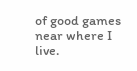of good games near where I live.